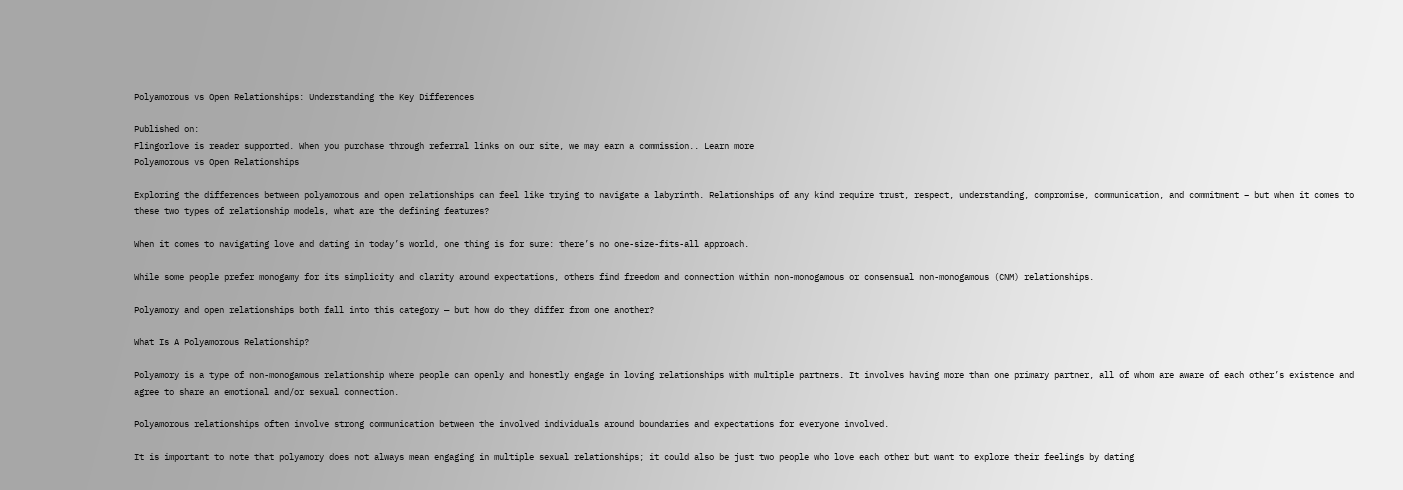Polyamorous vs Open Relationships: Understanding the Key Differences

Published on:
Flingorlove is reader supported. When you purchase through referral links on our site, we may earn a commission.. Learn more
Polyamorous vs Open Relationships

Exploring the differences between polyamorous and open relationships can feel like trying to navigate a labyrinth. Relationships of any kind require trust, respect, understanding, compromise, communication, and commitment – but when it comes to these two types of relationship models, what are the defining features?

When it comes to navigating love and dating in today’s world, one thing is for sure: there’s no one-size-fits-all approach.

While some people prefer monogamy for its simplicity and clarity around expectations, others find freedom and connection within non-monogamous or consensual non-monogamous (CNM) relationships.

Polyamory and open relationships both fall into this category — but how do they differ from one another?

What Is A Polyamorous Relationship?

Polyamory is a type of non-monogamous relationship where people can openly and honestly engage in loving relationships with multiple partners. It involves having more than one primary partner, all of whom are aware of each other’s existence and agree to share an emotional and/or sexual connection.

Polyamorous relationships often involve strong communication between the involved individuals around boundaries and expectations for everyone involved.

It is important to note that polyamory does not always mean engaging in multiple sexual relationships; it could also be just two people who love each other but want to explore their feelings by dating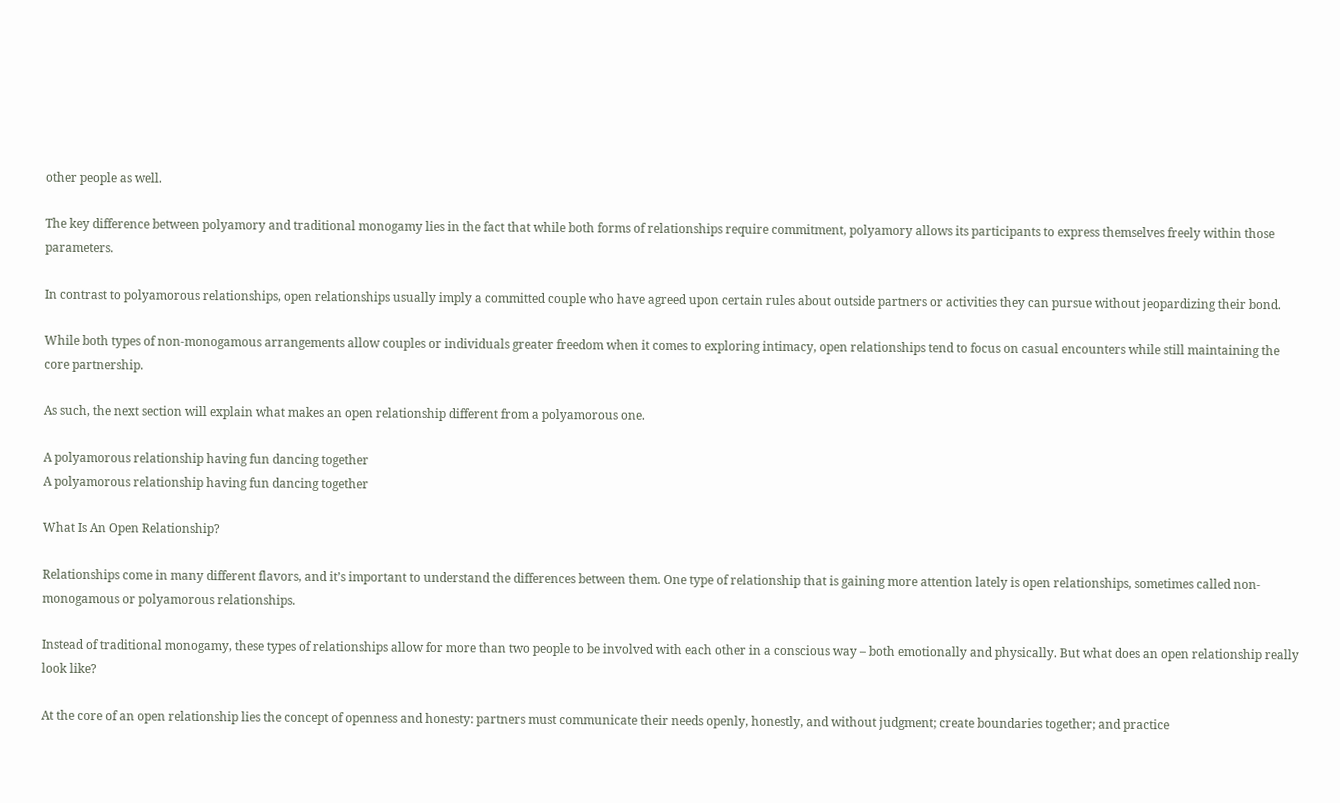other people as well.

The key difference between polyamory and traditional monogamy lies in the fact that while both forms of relationships require commitment, polyamory allows its participants to express themselves freely within those parameters.

In contrast to polyamorous relationships, open relationships usually imply a committed couple who have agreed upon certain rules about outside partners or activities they can pursue without jeopardizing their bond.

While both types of non-monogamous arrangements allow couples or individuals greater freedom when it comes to exploring intimacy, open relationships tend to focus on casual encounters while still maintaining the core partnership.

As such, the next section will explain what makes an open relationship different from a polyamorous one.

A polyamorous relationship having fun dancing together
A polyamorous relationship having fun dancing together

What Is An Open Relationship?

Relationships come in many different flavors, and it’s important to understand the differences between them. One type of relationship that is gaining more attention lately is open relationships, sometimes called non-monogamous or polyamorous relationships.

Instead of traditional monogamy, these types of relationships allow for more than two people to be involved with each other in a conscious way – both emotionally and physically. But what does an open relationship really look like?

At the core of an open relationship lies the concept of openness and honesty: partners must communicate their needs openly, honestly, and without judgment; create boundaries together; and practice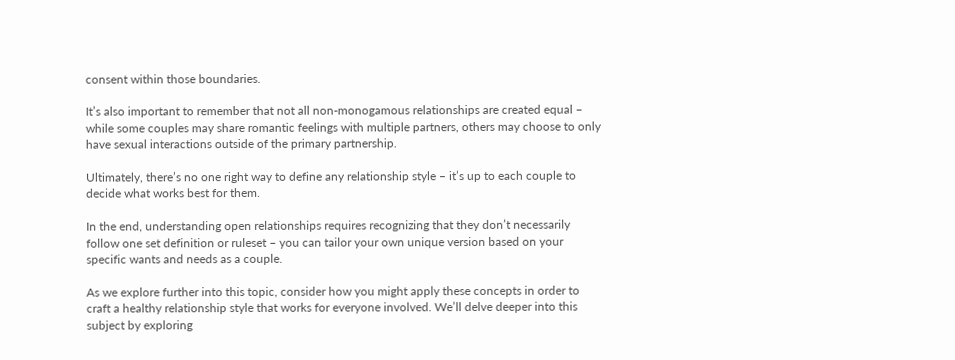consent within those boundaries.

It’s also important to remember that not all non-monogamous relationships are created equal – while some couples may share romantic feelings with multiple partners, others may choose to only have sexual interactions outside of the primary partnership.

Ultimately, there’s no one right way to define any relationship style – it’s up to each couple to decide what works best for them.

In the end, understanding open relationships requires recognizing that they don’t necessarily follow one set definition or ruleset – you can tailor your own unique version based on your specific wants and needs as a couple.

As we explore further into this topic, consider how you might apply these concepts in order to craft a healthy relationship style that works for everyone involved. We’ll delve deeper into this subject by exploring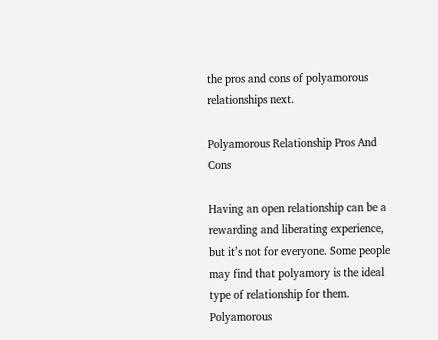the pros and cons of polyamorous relationships next.

Polyamorous Relationship Pros And Cons

Having an open relationship can be a rewarding and liberating experience, but it’s not for everyone. Some people may find that polyamory is the ideal type of relationship for them. Polyamorous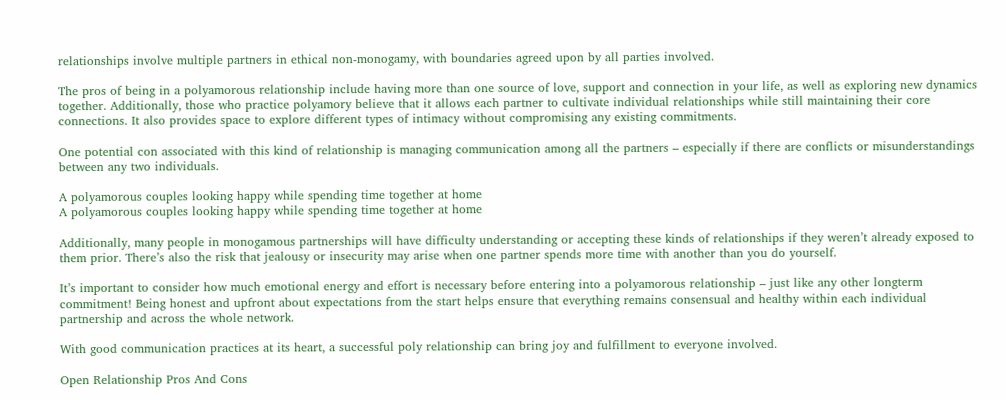relationships involve multiple partners in ethical non-monogamy, with boundaries agreed upon by all parties involved.

The pros of being in a polyamorous relationship include having more than one source of love, support and connection in your life, as well as exploring new dynamics together. Additionally, those who practice polyamory believe that it allows each partner to cultivate individual relationships while still maintaining their core connections. It also provides space to explore different types of intimacy without compromising any existing commitments.

One potential con associated with this kind of relationship is managing communication among all the partners – especially if there are conflicts or misunderstandings between any two individuals.

A polyamorous couples looking happy while spending time together at home
A polyamorous couples looking happy while spending time together at home

Additionally, many people in monogamous partnerships will have difficulty understanding or accepting these kinds of relationships if they weren’t already exposed to them prior. There’s also the risk that jealousy or insecurity may arise when one partner spends more time with another than you do yourself.

It’s important to consider how much emotional energy and effort is necessary before entering into a polyamorous relationship – just like any other longterm commitment! Being honest and upfront about expectations from the start helps ensure that everything remains consensual and healthy within each individual partnership and across the whole network.

With good communication practices at its heart, a successful poly relationship can bring joy and fulfillment to everyone involved.

Open Relationship Pros And Cons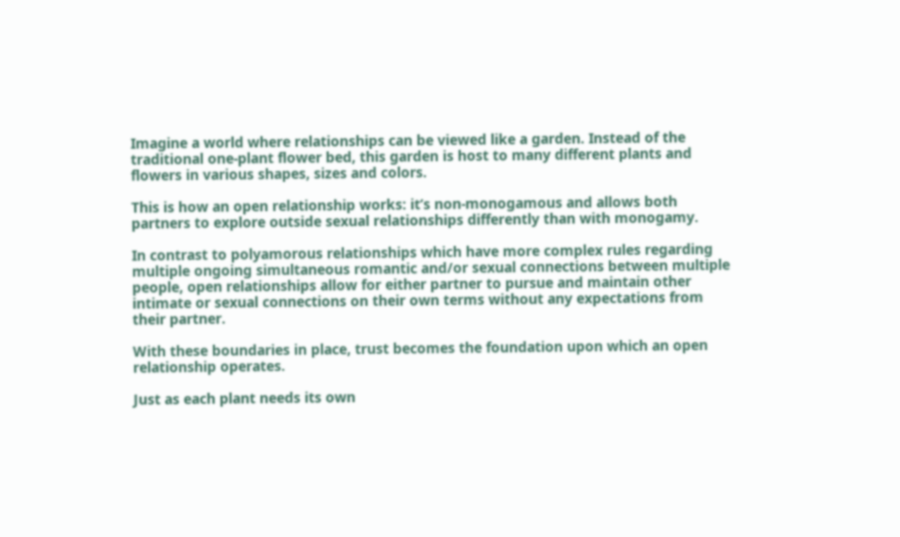Imagine a world where relationships can be viewed like a garden. Instead of the traditional one-plant flower bed, this garden is host to many different plants and flowers in various shapes, sizes and colors.

This is how an open relationship works: it’s non-monogamous and allows both partners to explore outside sexual relationships differently than with monogamy.

In contrast to polyamorous relationships which have more complex rules regarding multiple ongoing simultaneous romantic and/or sexual connections between multiple people, open relationships allow for either partner to pursue and maintain other intimate or sexual connections on their own terms without any expectations from their partner.

With these boundaries in place, trust becomes the foundation upon which an open relationship operates.

Just as each plant needs its own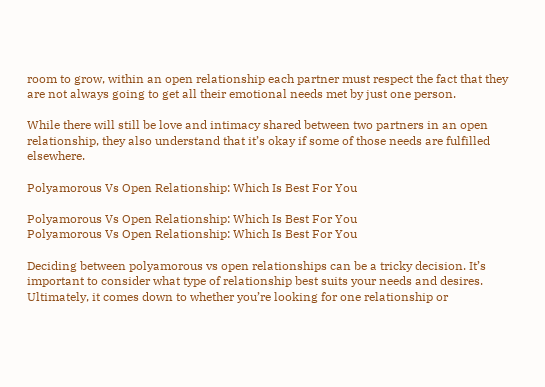room to grow, within an open relationship each partner must respect the fact that they are not always going to get all their emotional needs met by just one person.

While there will still be love and intimacy shared between two partners in an open relationship, they also understand that it’s okay if some of those needs are fulfilled elsewhere.

Polyamorous Vs Open Relationship: Which Is Best For You

Polyamorous Vs Open Relationship: Which Is Best For You
Polyamorous Vs Open Relationship: Which Is Best For You

Deciding between polyamorous vs open relationships can be a tricky decision. It’s important to consider what type of relationship best suits your needs and desires. Ultimately, it comes down to whether you’re looking for one relationship or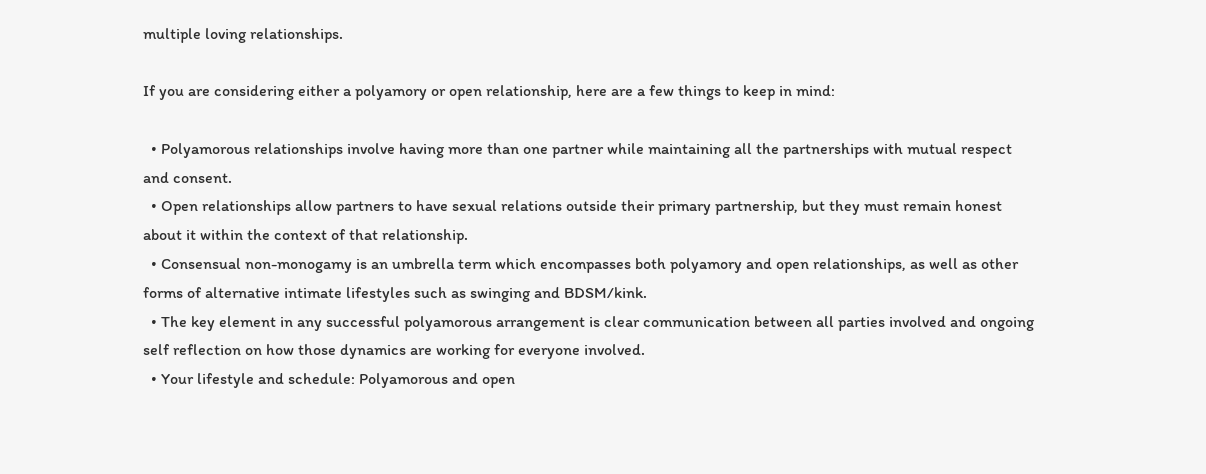multiple loving relationships.

If you are considering either a polyamory or open relationship, here are a few things to keep in mind:

  • Polyamorous relationships involve having more than one partner while maintaining all the partnerships with mutual respect and consent.
  • Open relationships allow partners to have sexual relations outside their primary partnership, but they must remain honest about it within the context of that relationship.
  • Consensual non-monogamy is an umbrella term which encompasses both polyamory and open relationships, as well as other forms of alternative intimate lifestyles such as swinging and BDSM/kink.
  • The key element in any successful polyamorous arrangement is clear communication between all parties involved and ongoing self reflection on how those dynamics are working for everyone involved.
  • Your lifestyle and schedule: Polyamorous and open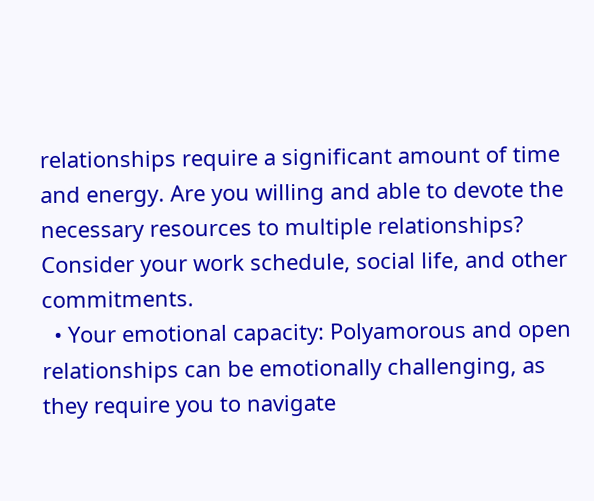relationships require a significant amount of time and energy. Are you willing and able to devote the necessary resources to multiple relationships? Consider your work schedule, social life, and other commitments.
  • Your emotional capacity: Polyamorous and open relationships can be emotionally challenging, as they require you to navigate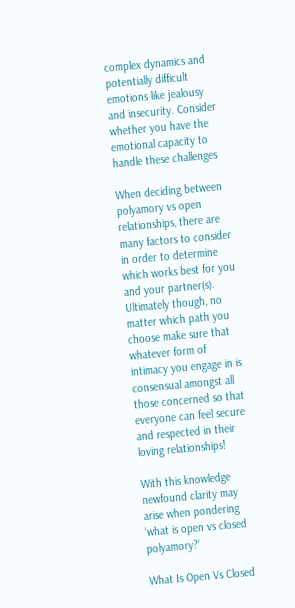complex dynamics and potentially difficult emotions like jealousy and insecurity. Consider whether you have the emotional capacity to handle these challenges

When deciding between polyamory vs open relationships, there are many factors to consider in order to determine which works best for you and your partner(s). Ultimately though, no matter which path you choose make sure that whatever form of intimacy you engage in is consensual amongst all those concerned so that everyone can feel secure and respected in their loving relationships!

With this knowledge newfound clarity may arise when pondering ‘what is open vs closed polyamory?’

What Is Open Vs Closed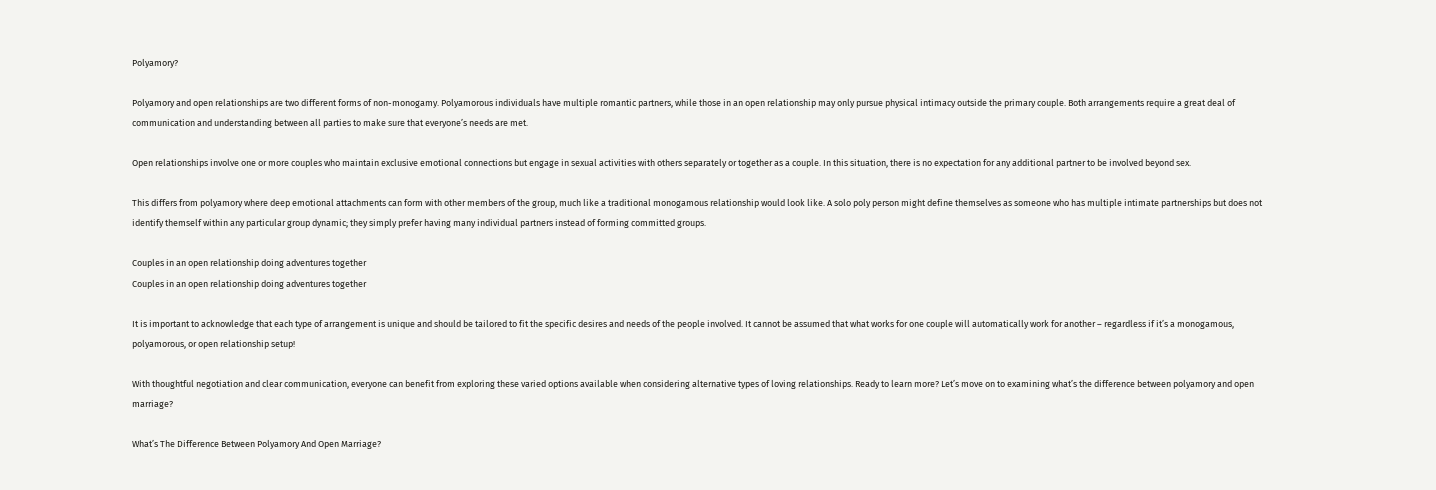Polyamory?

Polyamory and open relationships are two different forms of non-monogamy. Polyamorous individuals have multiple romantic partners, while those in an open relationship may only pursue physical intimacy outside the primary couple. Both arrangements require a great deal of communication and understanding between all parties to make sure that everyone’s needs are met.

Open relationships involve one or more couples who maintain exclusive emotional connections but engage in sexual activities with others separately or together as a couple. In this situation, there is no expectation for any additional partner to be involved beyond sex.

This differs from polyamory where deep emotional attachments can form with other members of the group, much like a traditional monogamous relationship would look like. A solo poly person might define themselves as someone who has multiple intimate partnerships but does not identify themself within any particular group dynamic; they simply prefer having many individual partners instead of forming committed groups.

Couples in an open relationship doing adventures together
Couples in an open relationship doing adventures together

It is important to acknowledge that each type of arrangement is unique and should be tailored to fit the specific desires and needs of the people involved. It cannot be assumed that what works for one couple will automatically work for another – regardless if it’s a monogamous, polyamorous, or open relationship setup!

With thoughtful negotiation and clear communication, everyone can benefit from exploring these varied options available when considering alternative types of loving relationships. Ready to learn more? Let’s move on to examining what’s the difference between polyamory and open marriage?

What’s The Difference Between Polyamory And Open Marriage?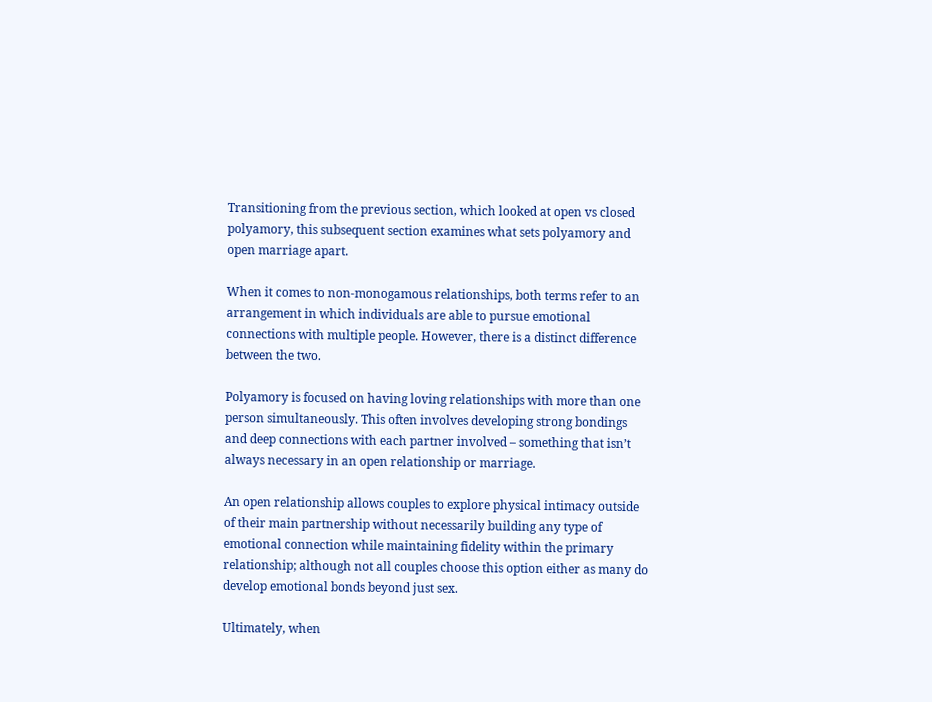Transitioning from the previous section, which looked at open vs closed polyamory, this subsequent section examines what sets polyamory and open marriage apart.

When it comes to non-monogamous relationships, both terms refer to an arrangement in which individuals are able to pursue emotional connections with multiple people. However, there is a distinct difference between the two.

Polyamory is focused on having loving relationships with more than one person simultaneously. This often involves developing strong bondings and deep connections with each partner involved – something that isn’t always necessary in an open relationship or marriage.

An open relationship allows couples to explore physical intimacy outside of their main partnership without necessarily building any type of emotional connection while maintaining fidelity within the primary relationship; although not all couples choose this option either as many do develop emotional bonds beyond just sex.

Ultimately, when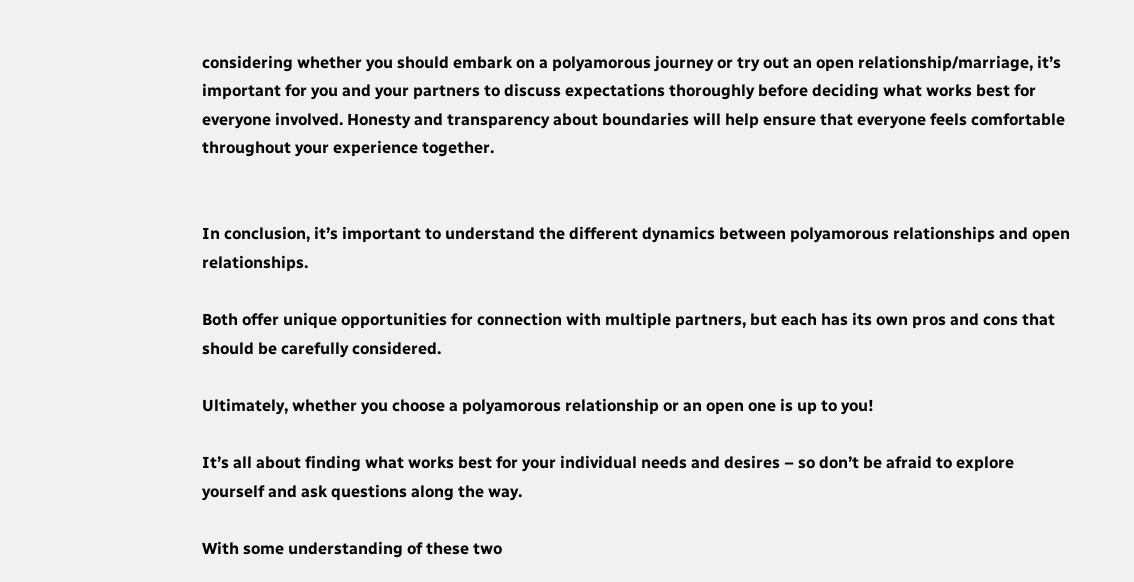considering whether you should embark on a polyamorous journey or try out an open relationship/marriage, it’s important for you and your partners to discuss expectations thoroughly before deciding what works best for everyone involved. Honesty and transparency about boundaries will help ensure that everyone feels comfortable throughout your experience together.


In conclusion, it’s important to understand the different dynamics between polyamorous relationships and open relationships.

Both offer unique opportunities for connection with multiple partners, but each has its own pros and cons that should be carefully considered.

Ultimately, whether you choose a polyamorous relationship or an open one is up to you!

It’s all about finding what works best for your individual needs and desires – so don’t be afraid to explore yourself and ask questions along the way.

With some understanding of these two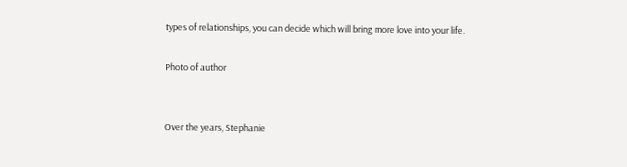types of relationships, you can decide which will bring more love into your life.

Photo of author


Over the years, Stephanie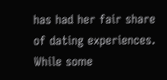has had her fair share of dating experiences. While some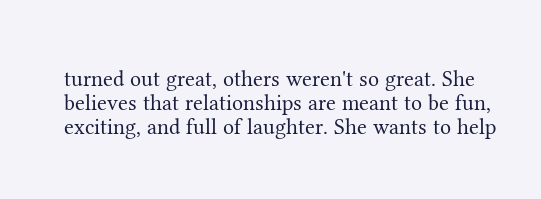turned out great, others weren't so great. She believes that relationships are meant to be fun, exciting, and full of laughter. She wants to help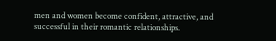men and women become confident, attractive, and successful in their romantic relationships.